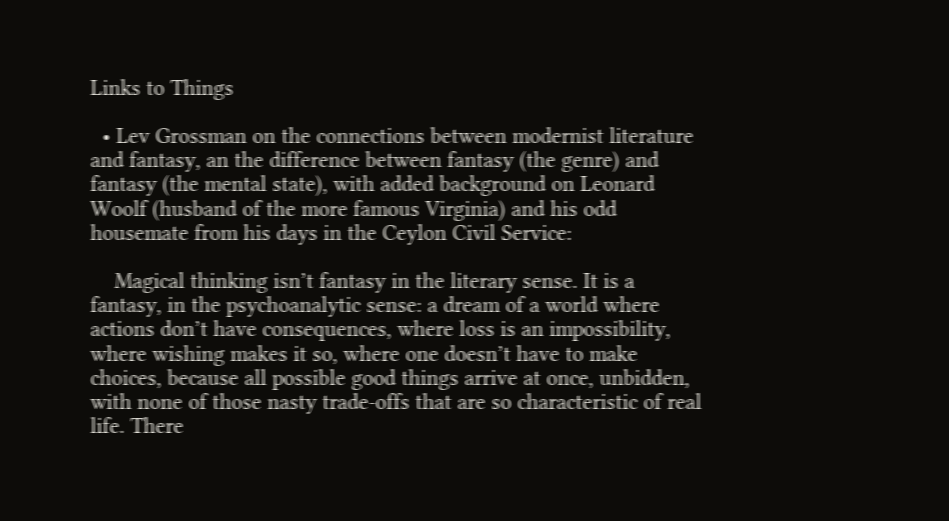Links to Things

  • Lev Grossman on the connections between modernist literature and fantasy, an the difference between fantasy (the genre) and fantasy (the mental state), with added background on Leonard Woolf (husband of the more famous Virginia) and his odd housemate from his days in the Ceylon Civil Service:

    Magical thinking isn’t fantasy in the literary sense. It is a fantasy, in the psychoanalytic sense: a dream of a world where actions don’t have consequences, where loss is an impossibility, where wishing makes it so, where one doesn’t have to make choices, because all possible good things arrive at once, unbidden, with none of those nasty trade-offs that are so characteristic of real life. There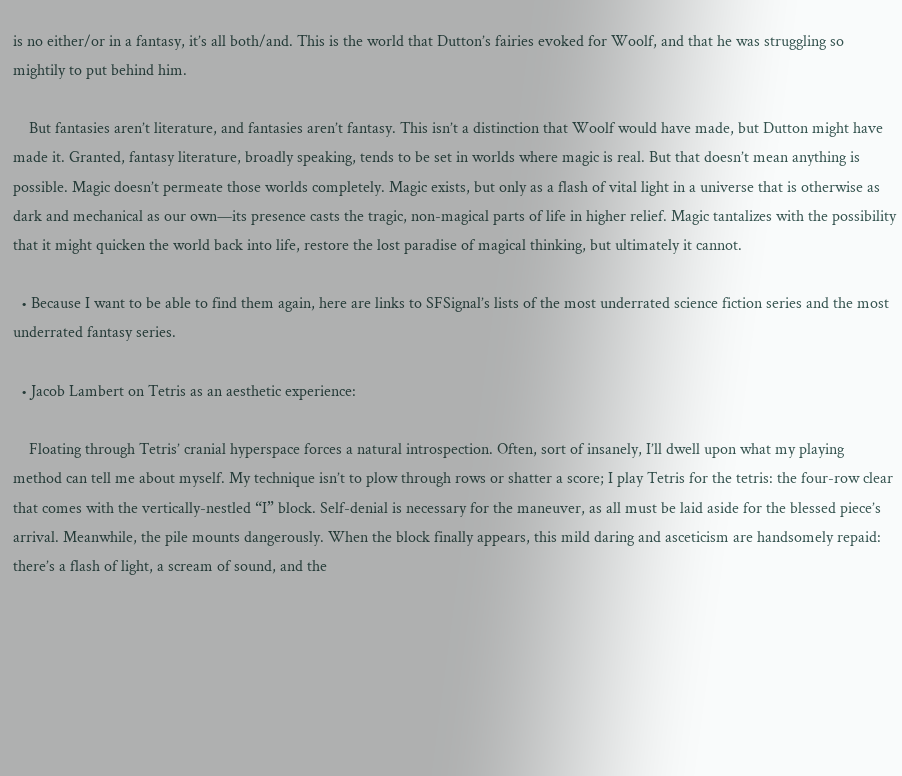is no either/or in a fantasy, it’s all both/and. This is the world that Dutton’s fairies evoked for Woolf, and that he was struggling so mightily to put behind him.

    But fantasies aren’t literature, and fantasies aren’t fantasy. This isn’t a distinction that Woolf would have made, but Dutton might have made it. Granted, fantasy literature, broadly speaking, tends to be set in worlds where magic is real. But that doesn’t mean anything is possible. Magic doesn’t permeate those worlds completely. Magic exists, but only as a flash of vital light in a universe that is otherwise as dark and mechanical as our own—its presence casts the tragic, non-magical parts of life in higher relief. Magic tantalizes with the possibility that it might quicken the world back into life, restore the lost paradise of magical thinking, but ultimately it cannot.

  • Because I want to be able to find them again, here are links to SFSignal’s lists of the most underrated science fiction series and the most underrated fantasy series.

  • Jacob Lambert on Tetris as an aesthetic experience:

    Floating through Tetris’ cranial hyperspace forces a natural introspection. Often, sort of insanely, I’ll dwell upon what my playing method can tell me about myself. My technique isn’t to plow through rows or shatter a score; I play Tetris for the tetris: the four-row clear that comes with the vertically-nestled “I” block. Self-denial is necessary for the maneuver, as all must be laid aside for the blessed piece’s arrival. Meanwhile, the pile mounts dangerously. When the block finally appears, this mild daring and asceticism are handsomely repaid: there’s a flash of light, a scream of sound, and the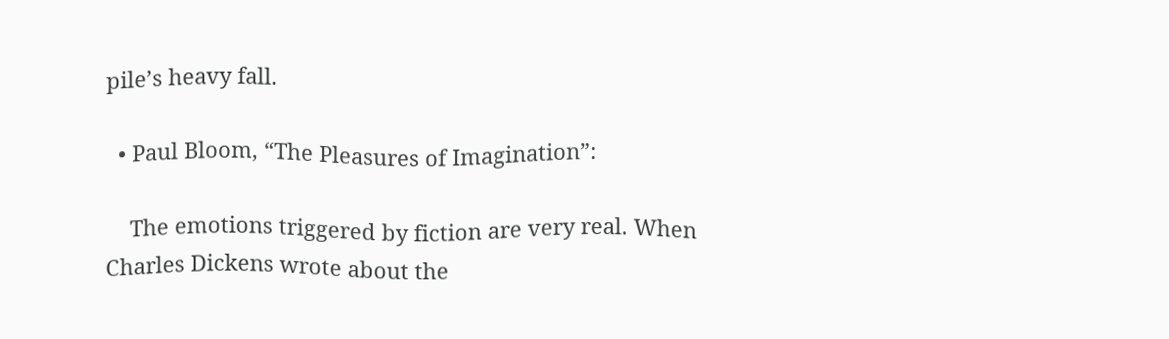pile’s heavy fall.

  • Paul Bloom, “The Pleasures of Imagination”:

    The emotions triggered by fiction are very real. When Charles Dickens wrote about the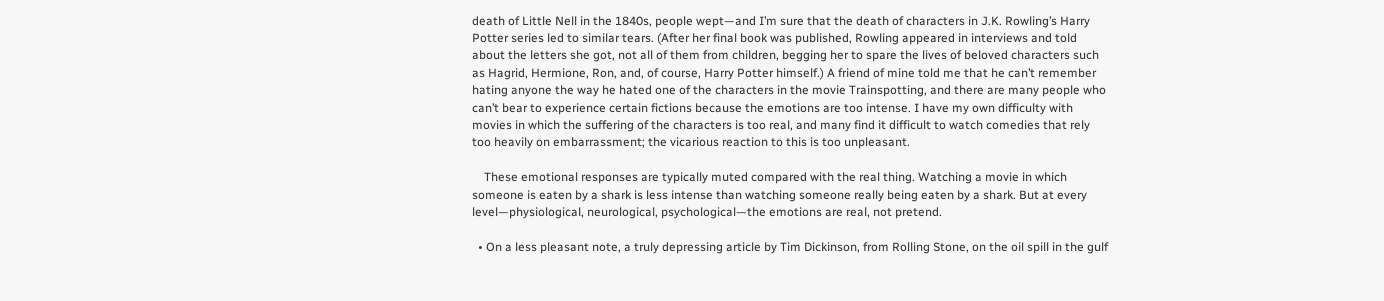death of Little Nell in the 1840s, people wept—and I’m sure that the death of characters in J.K. Rowling’s Harry Potter series led to similar tears. (After her final book was published, Rowling appeared in interviews and told about the letters she got, not all of them from children, begging her to spare the lives of beloved characters such as Hagrid, Hermione, Ron, and, of course, Harry Potter himself.) A friend of mine told me that he can’t remember hating anyone the way he hated one of the characters in the movie Trainspotting, and there are many people who can’t bear to experience certain fictions because the emotions are too intense. I have my own difficulty with movies in which the suffering of the characters is too real, and many find it difficult to watch comedies that rely too heavily on embarrassment; the vicarious reaction to this is too unpleasant.

    These emotional responses are typically muted compared with the real thing. Watching a movie in which someone is eaten by a shark is less intense than watching someone really being eaten by a shark. But at every level—physiological, neurological, psychological—the emotions are real, not pretend.

  • On a less pleasant note, a truly depressing article by Tim Dickinson, from Rolling Stone, on the oil spill in the gulf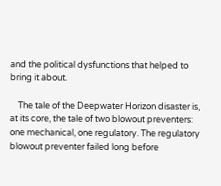and the political dysfunctions that helped to bring it about.

    The tale of the Deepwater Horizon disaster is, at its core, the tale of two blowout preventers: one mechanical, one regulatory. The regulatory blowout preventer failed long before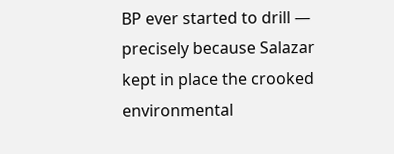BP ever started to drill — precisely because Salazar kept in place the crooked environmental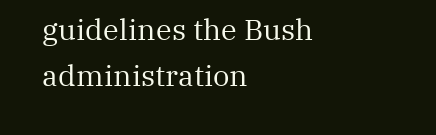guidelines the Bush administration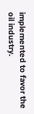implemented to favor the oil industry.